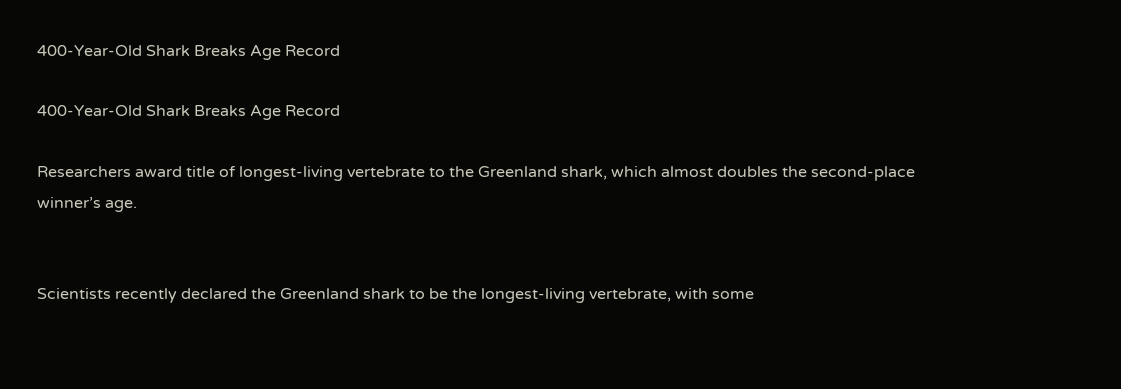400-Year-Old Shark Breaks Age Record

400-Year-Old Shark Breaks Age Record

Researchers award title of longest-living vertebrate to the Greenland shark, which almost doubles the second-place winner’s age.


Scientists recently declared the Greenland shark to be the longest-living vertebrate, with some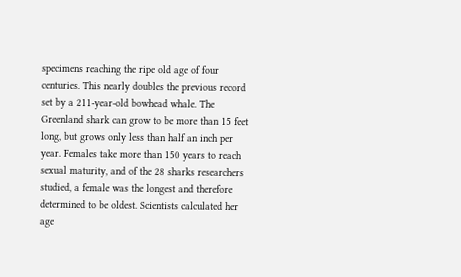specimens reaching the ripe old age of four centuries. This nearly doubles the previous record set by a 211-year-old bowhead whale. The Greenland shark can grow to be more than 15 feet long, but grows only less than half an inch per year. Females take more than 150 years to reach sexual maturity, and of the 28 sharks researchers studied, a female was the longest and therefore determined to be oldest. Scientists calculated her age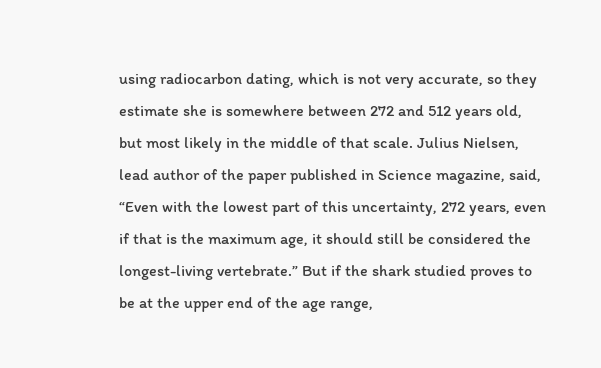using radiocarbon dating, which is not very accurate, so they estimate she is somewhere between 272 and 512 years old, but most likely in the middle of that scale. Julius Nielsen, lead author of the paper published in Science magazine, said, “Even with the lowest part of this uncertainty, 272 years, even if that is the maximum age, it should still be considered the longest-living vertebrate.” But if the shark studied proves to be at the upper end of the age range,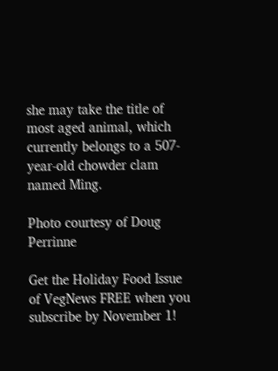she may take the title of most aged animal, which currently belongs to a 507-year-old chowder clam named Ming.

Photo courtesy of Doug Perrinne

Get the Holiday Food Issue of VegNews FREE when you subscribe by November 1!